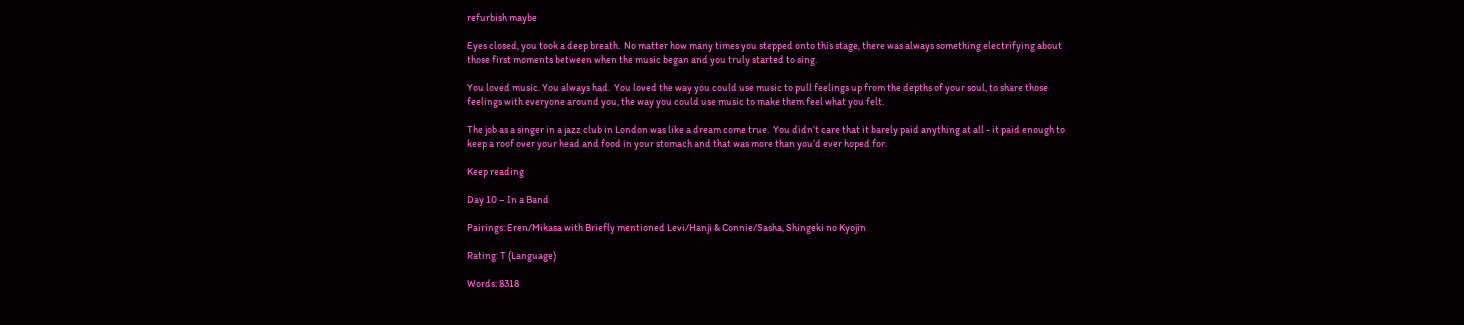refurbish maybe

Eyes closed, you took a deep breath.  No matter how many times you stepped onto this stage, there was always something electrifying about those first moments between when the music began and you truly started to sing.

You loved music. You always had.  You loved the way you could use music to pull feelings up from the depths of your soul, to share those feelings with everyone around you, the way you could use music to make them feel what you felt.

The job as a singer in a jazz club in London was like a dream come true.  You didn’t care that it barely paid anything at all - it paid enough to keep a roof over your head and food in your stomach and that was more than you’d ever hoped for.

Keep reading

Day 10 – In a Band

Pairings: Eren/Mikasa with Briefly mentioned Levi/Hanji & Connie/Sasha, Shingeki no Kyojin

Rating: T (Language)

Words: 8318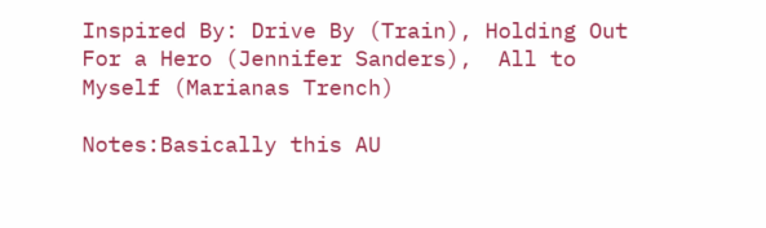Inspired By: Drive By (Train), Holding Out For a Hero (Jennifer Sanders),  All to Myself (Marianas Trench)

Notes:Basically this AU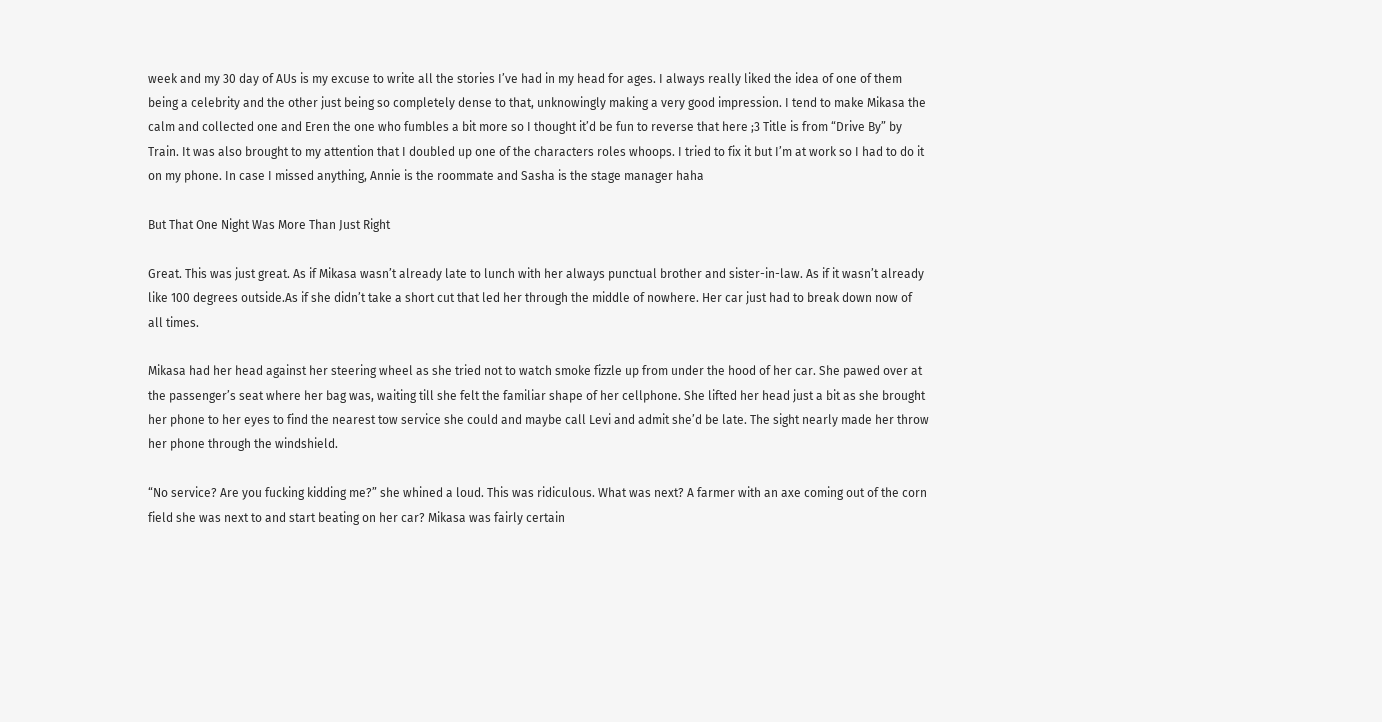week and my 30 day of AUs is my excuse to write all the stories I’ve had in my head for ages. I always really liked the idea of one of them being a celebrity and the other just being so completely dense to that, unknowingly making a very good impression. I tend to make Mikasa the calm and collected one and Eren the one who fumbles a bit more so I thought it’d be fun to reverse that here ;3 Title is from “Drive By” by Train. It was also brought to my attention that I doubled up one of the characters roles whoops. I tried to fix it but I’m at work so I had to do it on my phone. In case I missed anything, Annie is the roommate and Sasha is the stage manager haha

But That One Night Was More Than Just Right

Great. This was just great. As if Mikasa wasn’t already late to lunch with her always punctual brother and sister-in-law. As if it wasn’t already like 100 degrees outside.As if she didn’t take a short cut that led her through the middle of nowhere. Her car just had to break down now of all times.

Mikasa had her head against her steering wheel as she tried not to watch smoke fizzle up from under the hood of her car. She pawed over at the passenger’s seat where her bag was, waiting till she felt the familiar shape of her cellphone. She lifted her head just a bit as she brought her phone to her eyes to find the nearest tow service she could and maybe call Levi and admit she’d be late. The sight nearly made her throw her phone through the windshield.

“No service? Are you fucking kidding me?” she whined a loud. This was ridiculous. What was next? A farmer with an axe coming out of the corn field she was next to and start beating on her car? Mikasa was fairly certain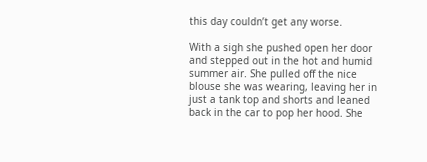this day couldn’t get any worse.

With a sigh she pushed open her door and stepped out in the hot and humid summer air. She pulled off the nice blouse she was wearing, leaving her in just a tank top and shorts and leaned back in the car to pop her hood. She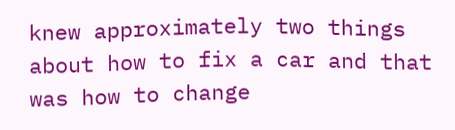knew approximately two things about how to fix a car and that was how to change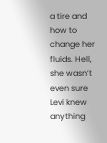a tire and how to change her fluids. Hell, she wasn’t even sure Levi knew anything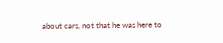about cars, not that he was here to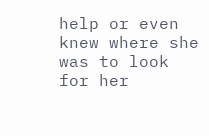help or even knew where she was to look for her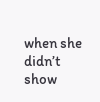when she didn’t show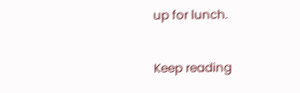up for lunch.

Keep reading